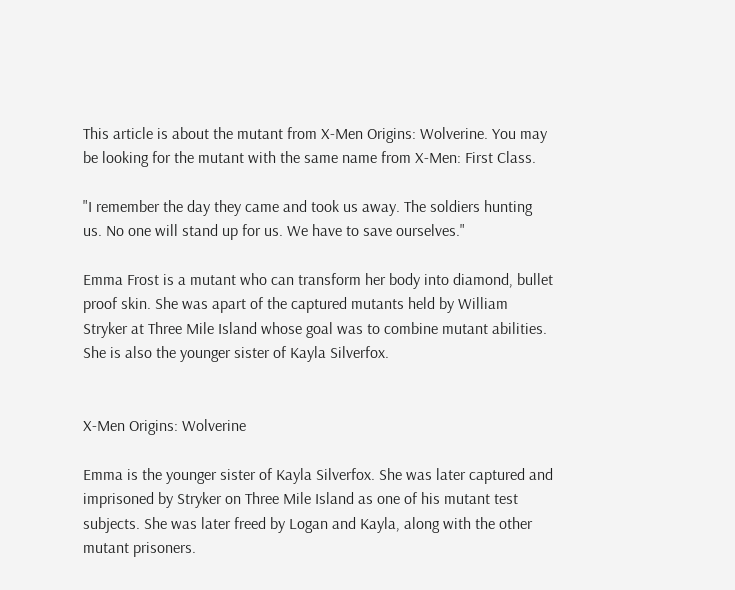This article is about the mutant from X-Men Origins: Wolverine. You may be looking for the mutant with the same name from X-Men: First Class.

"I remember the day they came and took us away. The soldiers hunting us. No one will stand up for us. We have to save ourselves."

Emma Frost is a mutant who can transform her body into diamond, bullet proof skin. She was apart of the captured mutants held by William Stryker at Three Mile Island whose goal was to combine mutant abilities. She is also the younger sister of Kayla Silverfox.


X-Men Origins: Wolverine

Emma is the younger sister of Kayla Silverfox. She was later captured and imprisoned by Stryker on Three Mile Island as one of his mutant test subjects. She was later freed by Logan and Kayla, along with the other mutant prisoners.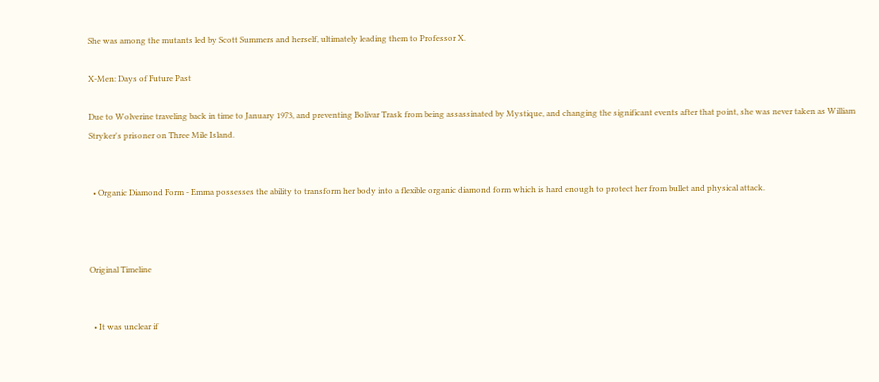She was among the mutants led by Scott Summers and herself, ultimately leading them to Professor X.

X-Men: Days of Future Past

Due to Wolverine traveling back in time to January 1973, and preventing Bolivar Trask from being assassinated by Mystique, and changing the significant events after that point, she was never taken as William Stryker's prisoner on Three Mile Island.


  • Organic Diamond Form - Emma possesses the ability to transform her body into a flexible organic diamond form which is hard enough to protect her from bullet and physical attack.



Original Timeline


  • It was unclear if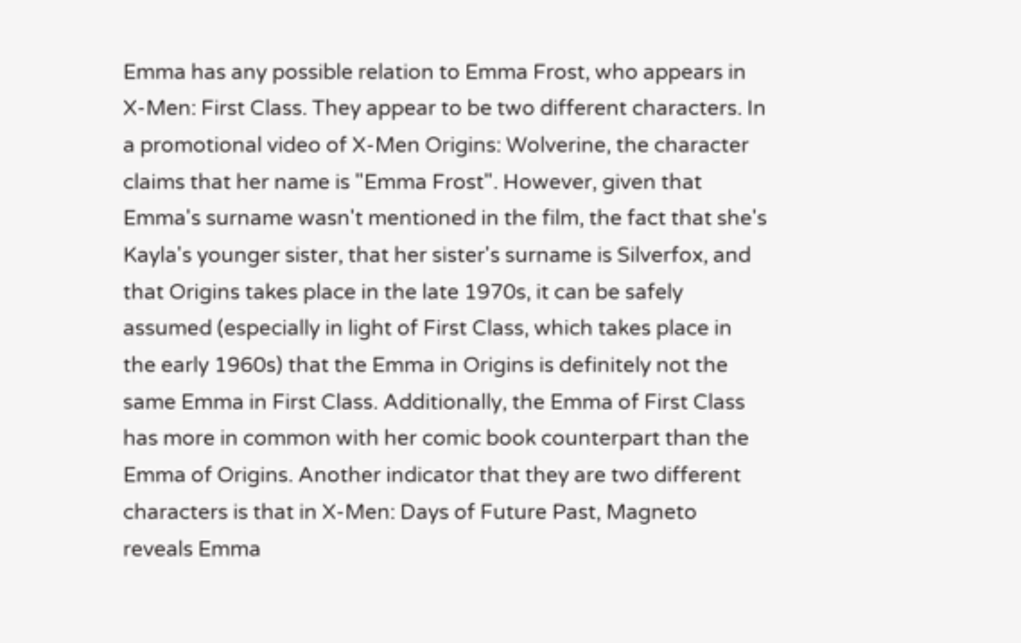Emma has any possible relation to Emma Frost, who appears in X-Men: First Class. They appear to be two different characters. In a promotional video of X-Men Origins: Wolverine, the character claims that her name is "Emma Frost". However, given that Emma's surname wasn't mentioned in the film, the fact that she's Kayla's younger sister, that her sister's surname is Silverfox, and that Origins takes place in the late 1970s, it can be safely assumed (especially in light of First Class, which takes place in the early 1960s) that the Emma in Origins is definitely not the same Emma in First Class. Additionally, the Emma of First Class has more in common with her comic book counterpart than the Emma of Origins. Another indicator that they are two different characters is that in X-Men: Days of Future Past, Magneto reveals Emma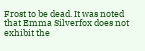Frost to be dead. It was noted that Emma Silverfox does not exhibit the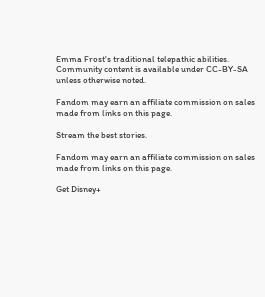Emma Frost's traditional telepathic abilities.
Community content is available under CC-BY-SA unless otherwise noted.

Fandom may earn an affiliate commission on sales made from links on this page.

Stream the best stories.

Fandom may earn an affiliate commission on sales made from links on this page.

Get Disney+